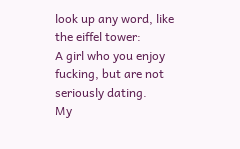look up any word, like the eiffel tower:
A girl who you enjoy fucking, but are not seriously dating.
My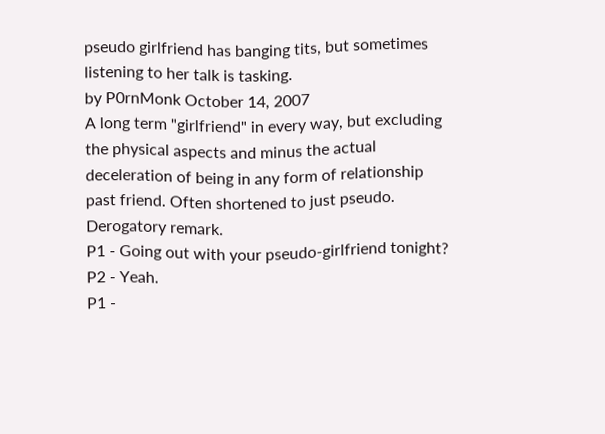pseudo girlfriend has banging tits, but sometimes listening to her talk is tasking.
by P0rnMonk October 14, 2007
A long term "girlfriend" in every way, but excluding the physical aspects and minus the actual deceleration of being in any form of relationship past friend. Often shortened to just pseudo. Derogatory remark.
P1 - Going out with your pseudo-girlfriend tonight?
P2 - Yeah.
P1 -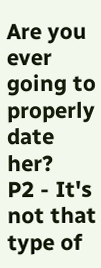Are you ever going to properly date her?
P2 - It's not that type of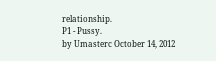relationship.
P1 - Pussy.
by Umasterc October 14, 2012